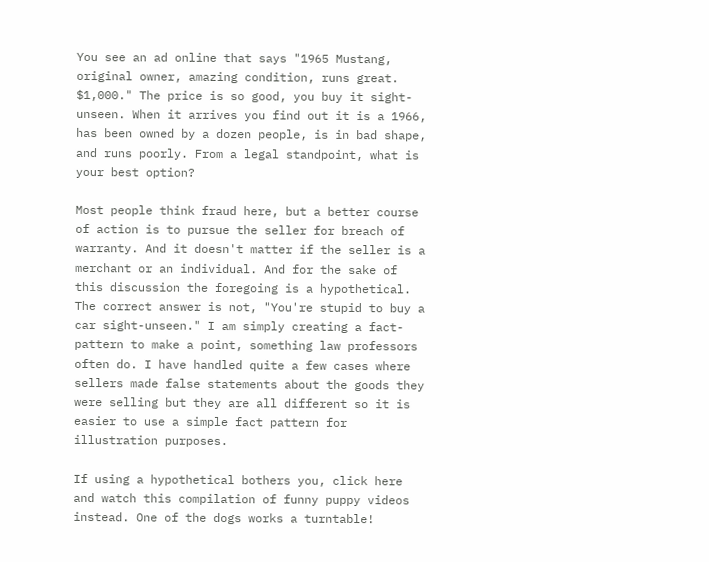You see an ad online that says "1965 Mustang, original owner, amazing condition, runs great. $1,000." The price is so good, you buy it sight-unseen. When it arrives you find out it is a 1966, has been owned by a dozen people, is in bad shape, and runs poorly. From a legal standpoint, what is your best option?

Most people think fraud here, but a better course of action is to pursue the seller for breach of warranty. And it doesn't matter if the seller is a merchant or an individual. And for the sake of this discussion the foregoing is a hypothetical. The correct answer is not, "You're stupid to buy a car sight-unseen." I am simply creating a fact-pattern to make a point, something law professors often do. I have handled quite a few cases where sellers made false statements about the goods they were selling but they are all different so it is easier to use a simple fact pattern for illustration purposes.

If using a hypothetical bothers you, click here and watch this compilation of funny puppy videos instead. One of the dogs works a turntable!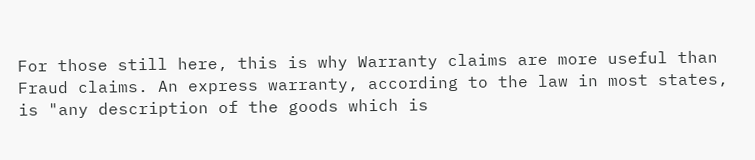For those still here, this is why Warranty claims are more useful than Fraud claims. An express warranty, according to the law in most states, is "any description of the goods which is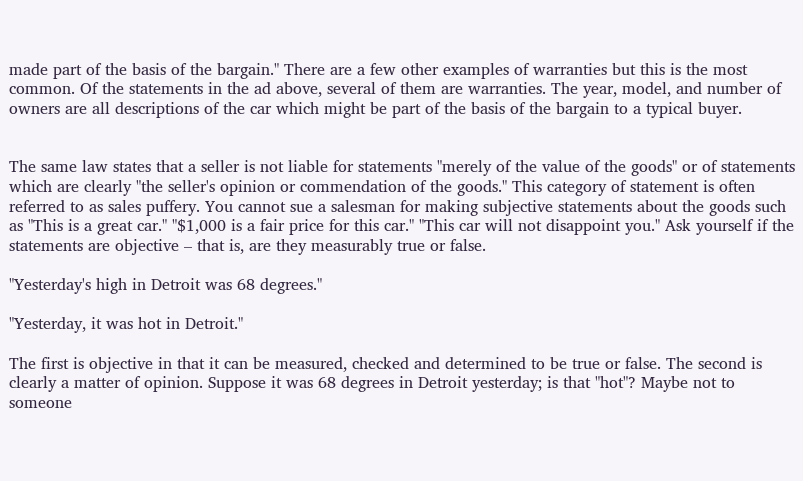made part of the basis of the bargain." There are a few other examples of warranties but this is the most common. Of the statements in the ad above, several of them are warranties. The year, model, and number of owners are all descriptions of the car which might be part of the basis of the bargain to a typical buyer.


The same law states that a seller is not liable for statements "merely of the value of the goods" or of statements which are clearly "the seller's opinion or commendation of the goods." This category of statement is often referred to as sales puffery. You cannot sue a salesman for making subjective statements about the goods such as "This is a great car." "$1,000 is a fair price for this car." "This car will not disappoint you." Ask yourself if the statements are objective – that is, are they measurably true or false.

"Yesterday's high in Detroit was 68 degrees."

"Yesterday, it was hot in Detroit."

The first is objective in that it can be measured, checked and determined to be true or false. The second is clearly a matter of opinion. Suppose it was 68 degrees in Detroit yesterday; is that "hot"? Maybe not to someone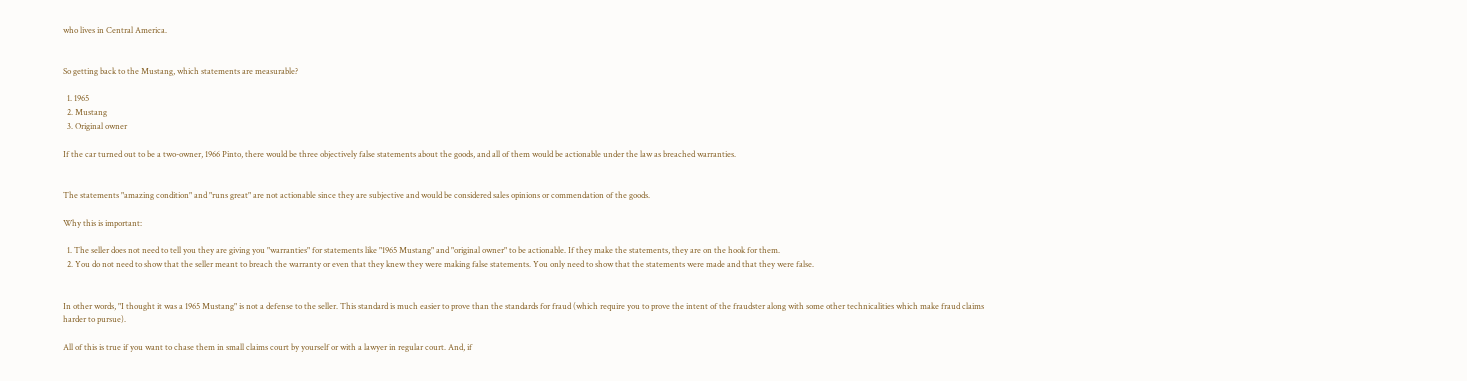who lives in Central America.


So getting back to the Mustang, which statements are measurable?

  1. 1965
  2. Mustang
  3. Original owner

If the car turned out to be a two-owner, 1966 Pinto, there would be three objectively false statements about the goods, and all of them would be actionable under the law as breached warranties.


The statements "amazing condition" and "runs great" are not actionable since they are subjective and would be considered sales opinions or commendation of the goods.

Why this is important:

  1. The seller does not need to tell you they are giving you "warranties" for statements like "1965 Mustang" and "original owner" to be actionable. If they make the statements, they are on the hook for them.
  2. You do not need to show that the seller meant to breach the warranty or even that they knew they were making false statements. You only need to show that the statements were made and that they were false.


In other words, "I thought it was a 1965 Mustang" is not a defense to the seller. This standard is much easier to prove than the standards for fraud (which require you to prove the intent of the fraudster along with some other technicalities which make fraud claims harder to pursue).

All of this is true if you want to chase them in small claims court by yourself or with a lawyer in regular court. And, if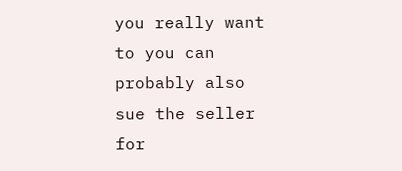you really want to you can probably also sue the seller for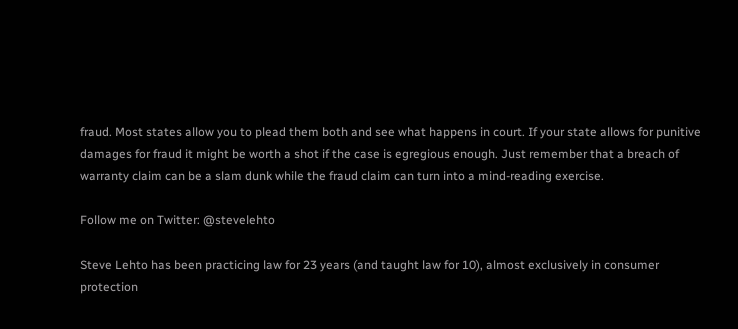fraud. Most states allow you to plead them both and see what happens in court. If your state allows for punitive damages for fraud it might be worth a shot if the case is egregious enough. Just remember that a breach of warranty claim can be a slam dunk while the fraud claim can turn into a mind-reading exercise.

Follow me on Twitter: @stevelehto

Steve Lehto has been practicing law for 23 years (and taught law for 10), almost exclusively in consumer protection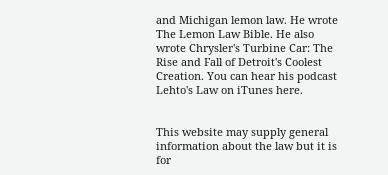and Michigan lemon law. He wrote The Lemon Law Bible. He also wrote Chrysler's Turbine Car: The Rise and Fall of Detroit's Coolest Creation. You can hear his podcast Lehto's Law on iTunes here.


This website may supply general information about the law but it is for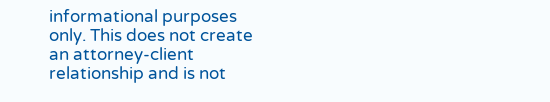informational purposes only. This does not create an attorney-client relationship and is not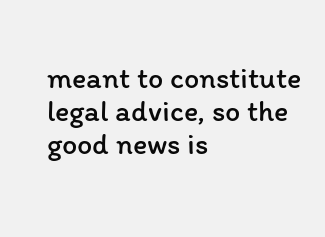meant to constitute legal advice, so the good news is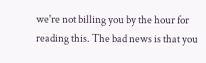we're not billing you by the hour for reading this. The bad news is that you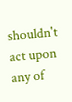shouldn't act upon any of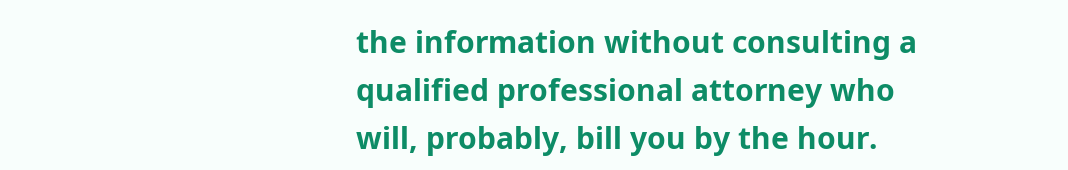the information without consulting a qualified professional attorney who will, probably, bill you by the hour.